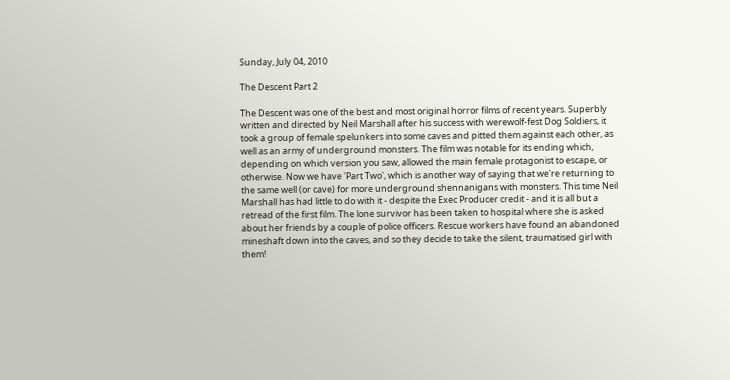Sunday, July 04, 2010

The Descent Part 2

The Descent was one of the best and most original horror films of recent years. Superbly written and directed by Neil Marshall after his success with werewolf-fest Dog Soldiers, it took a group of female spelunkers into some caves and pitted them against each other, as well as an army of underground monsters. The film was notable for its ending which, depending on which version you saw, allowed the main female protagonist to escape, or otherwise. Now we have 'Part Two', which is another way of saying that we're returning to the same well (or cave) for more underground shennanigans with monsters. This time Neil Marshall has had little to do with it - despite the Exec Producer credit - and it is all but a retread of the first film. The lone survivor has been taken to hospital where she is asked about her friends by a couple of police officers. Rescue workers have found an abandoned mineshaft down into the caves, and so they decide to take the silent, traumatised girl with them!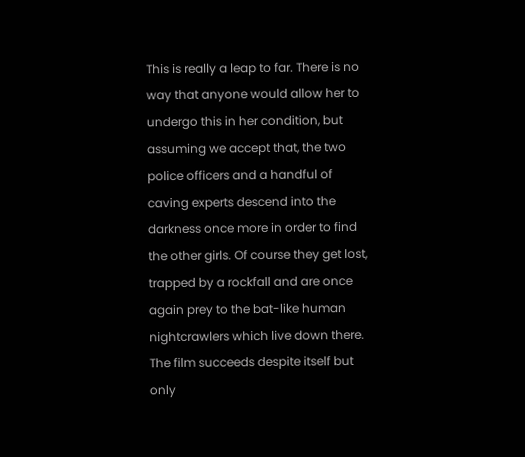This is really a leap to far. There is no way that anyone would allow her to undergo this in her condition, but assuming we accept that, the two police officers and a handful of caving experts descend into the darkness once more in order to find the other girls. Of course they get lost, trapped by a rockfall and are once again prey to the bat-like human nightcrawlers which live down there. The film succeeds despite itself but only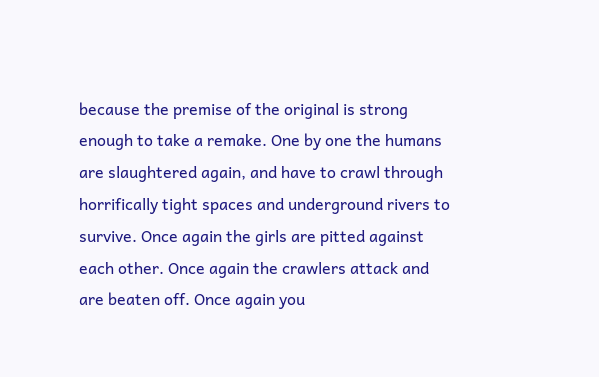because the premise of the original is strong enough to take a remake. One by one the humans are slaughtered again, and have to crawl through horrifically tight spaces and underground rivers to survive. Once again the girls are pitted against each other. Once again the crawlers attack and are beaten off. Once again you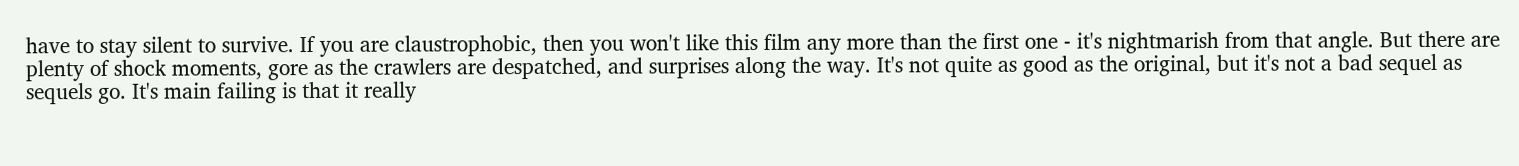have to stay silent to survive. If you are claustrophobic, then you won't like this film any more than the first one - it's nightmarish from that angle. But there are plenty of shock moments, gore as the crawlers are despatched, and surprises along the way. It's not quite as good as the original, but it's not a bad sequel as sequels go. It's main failing is that it really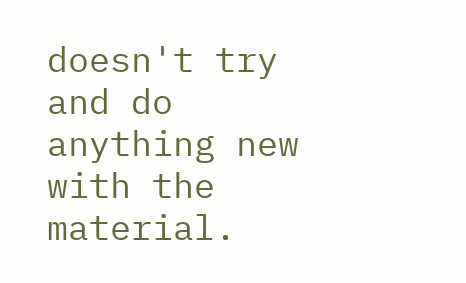doesn't try and do anything new with the material.